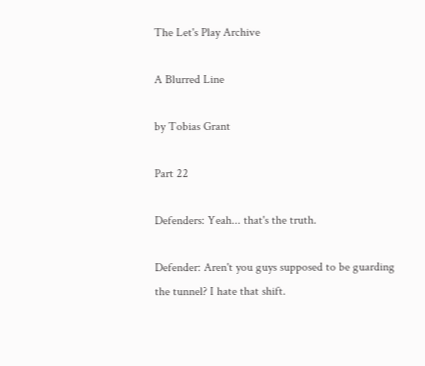The Let's Play Archive

A Blurred Line

by Tobias Grant

Part 22

Defenders: Yeah... that's the truth.

Defender: Aren't you guys supposed to be guarding the tunnel? I hate that shift.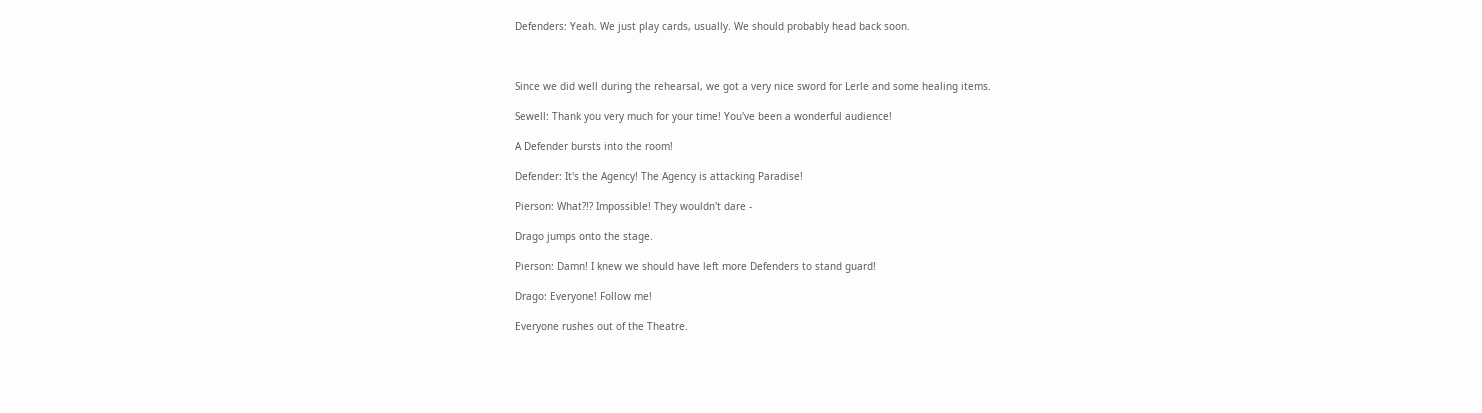Defenders: Yeah. We just play cards, usually. We should probably head back soon.



Since we did well during the rehearsal, we got a very nice sword for Lerle and some healing items.

Sewell: Thank you very much for your time! You've been a wonderful audience!

A Defender bursts into the room!

Defender: It's the Agency! The Agency is attacking Paradise!

Pierson: What?!? Impossible! They wouldn't dare -

Drago jumps onto the stage.

Pierson: Damn! I knew we should have left more Defenders to stand guard!

Drago: Everyone! Follow me!

Everyone rushes out of the Theatre.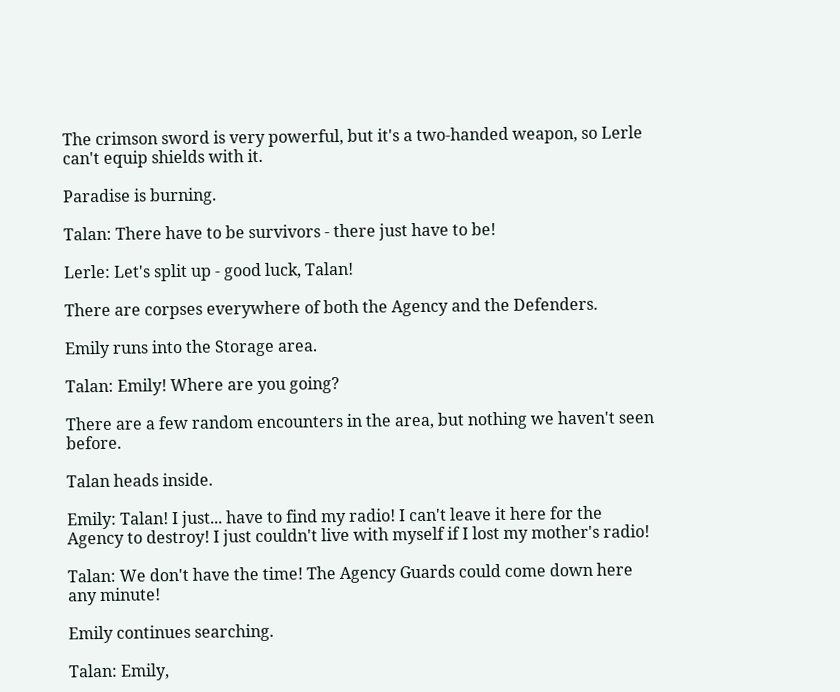The crimson sword is very powerful, but it's a two-handed weapon, so Lerle can't equip shields with it.

Paradise is burning.

Talan: There have to be survivors - there just have to be!

Lerle: Let's split up - good luck, Talan!

There are corpses everywhere of both the Agency and the Defenders.

Emily runs into the Storage area.

Talan: Emily! Where are you going?

There are a few random encounters in the area, but nothing we haven't seen before.

Talan heads inside.

Emily: Talan! I just... have to find my radio! I can't leave it here for the Agency to destroy! I just couldn't live with myself if I lost my mother's radio!

Talan: We don't have the time! The Agency Guards could come down here any minute!

Emily continues searching.

Talan: Emily,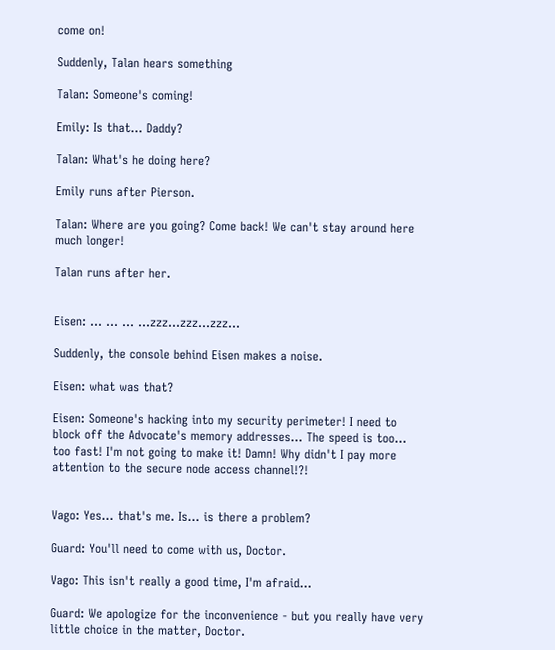come on!

Suddenly, Talan hears something

Talan: Someone's coming!

Emily: Is that... Daddy?

Talan: What's he doing here?

Emily runs after Pierson.

Talan: Where are you going? Come back! We can't stay around here much longer!

Talan runs after her.


Eisen: ... ... ... ...zzz...zzz...zzz...

Suddenly, the console behind Eisen makes a noise.

Eisen: what was that?

Eisen: Someone's hacking into my security perimeter! I need to block off the Advocate's memory addresses... The speed is too... too fast! I'm not going to make it! Damn! Why didn't I pay more attention to the secure node access channel!?!


Vago: Yes... that's me. Is... is there a problem?

Guard: You'll need to come with us, Doctor.

Vago: This isn't really a good time, I'm afraid...

Guard: We apologize for the inconvenience - but you really have very little choice in the matter, Doctor.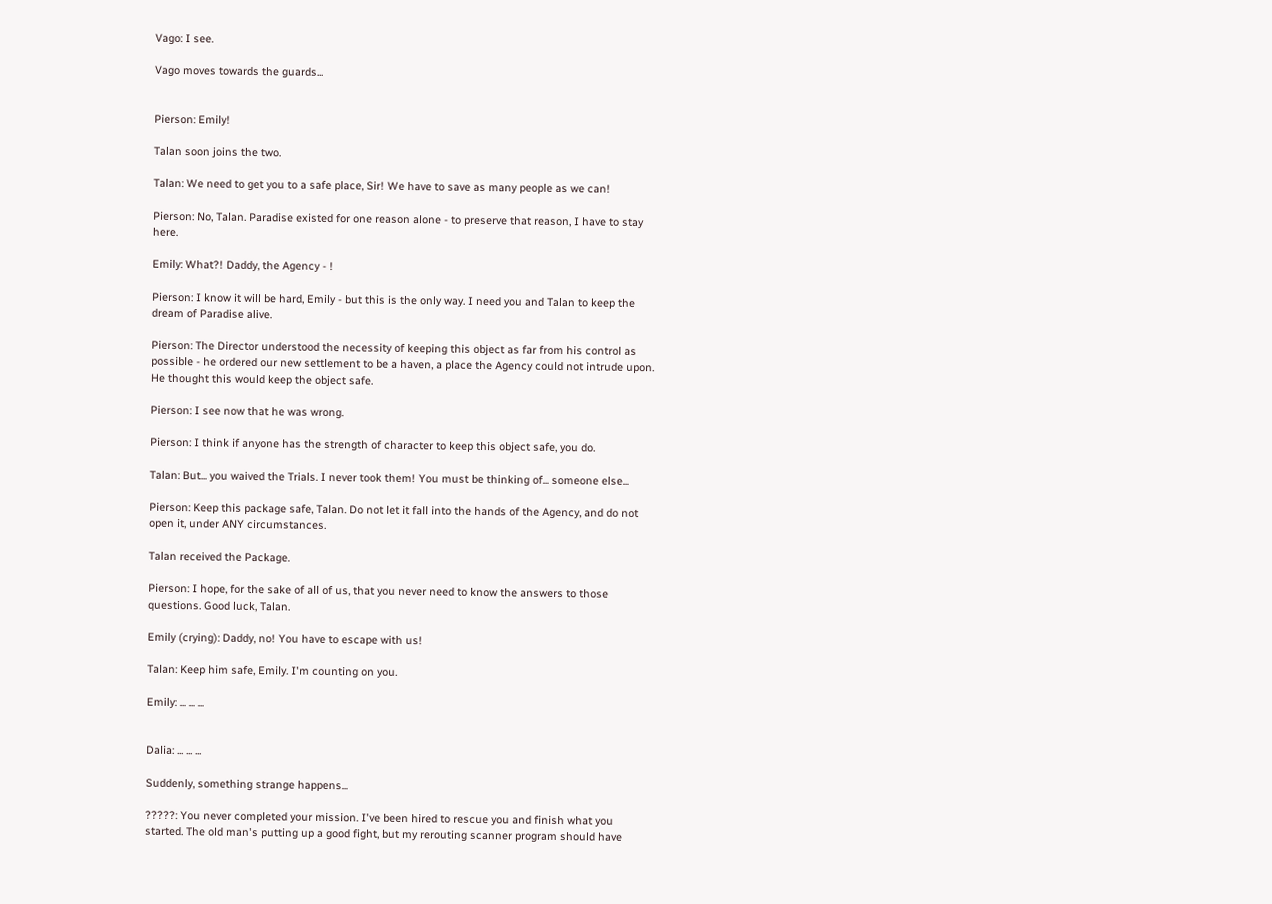Vago: I see.

Vago moves towards the guards...


Pierson: Emily!

Talan soon joins the two.

Talan: We need to get you to a safe place, Sir! We have to save as many people as we can!

Pierson: No, Talan. Paradise existed for one reason alone - to preserve that reason, I have to stay here.

Emily: What?! Daddy, the Agency - !

Pierson: I know it will be hard, Emily - but this is the only way. I need you and Talan to keep the dream of Paradise alive.

Pierson: The Director understood the necessity of keeping this object as far from his control as possible - he ordered our new settlement to be a haven, a place the Agency could not intrude upon. He thought this would keep the object safe.

Pierson: I see now that he was wrong.

Pierson: I think if anyone has the strength of character to keep this object safe, you do.

Talan: But... you waived the Trials. I never took them! You must be thinking of... someone else...

Pierson: Keep this package safe, Talan. Do not let it fall into the hands of the Agency, and do not open it, under ANY circumstances.

Talan received the Package.

Pierson: I hope, for the sake of all of us, that you never need to know the answers to those questions. Good luck, Talan.

Emily (crying): Daddy, no! You have to escape with us!

Talan: Keep him safe, Emily. I'm counting on you.

Emily: ... ... ...


Dalia: ... ... ...

Suddenly, something strange happens...

?????: You never completed your mission. I've been hired to rescue you and finish what you started. The old man's putting up a good fight, but my rerouting scanner program should have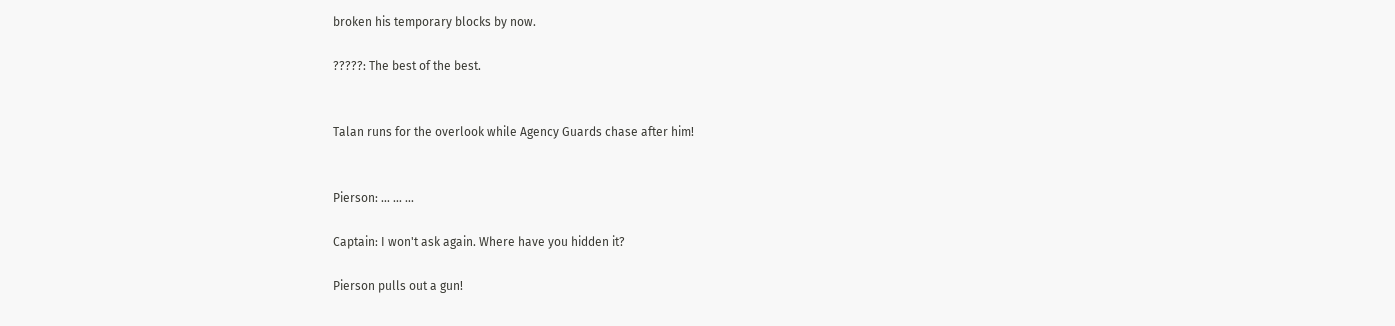broken his temporary blocks by now.

?????: The best of the best.


Talan runs for the overlook while Agency Guards chase after him!


Pierson: ... ... ...

Captain: I won't ask again. Where have you hidden it?

Pierson pulls out a gun!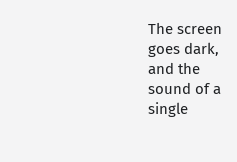The screen goes dark, and the sound of a single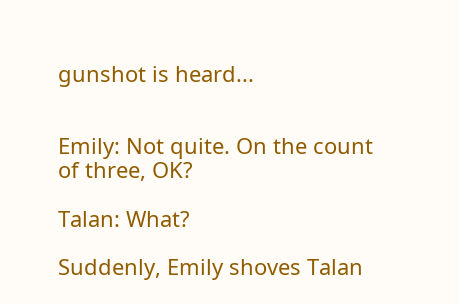gunshot is heard...


Emily: Not quite. On the count of three, OK?

Talan: What?

Suddenly, Emily shoves Talan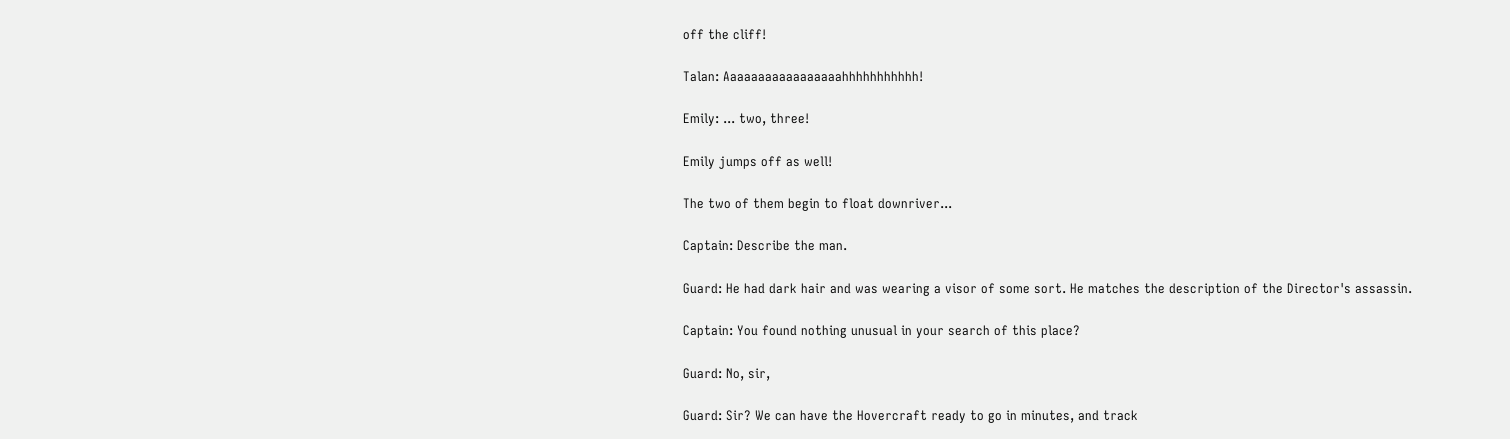off the cliff!

Talan: Aaaaaaaaaaaaaaaaahhhhhhhhhhh!

Emily: ... two, three!

Emily jumps off as well!

The two of them begin to float downriver...

Captain: Describe the man.

Guard: He had dark hair and was wearing a visor of some sort. He matches the description of the Director's assassin.

Captain: You found nothing unusual in your search of this place?

Guard: No, sir,

Guard: Sir? We can have the Hovercraft ready to go in minutes, and track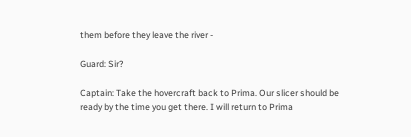them before they leave the river -

Guard: Sir?

Captain: Take the hovercraft back to Prima. Our slicer should be ready by the time you get there. I will return to Prima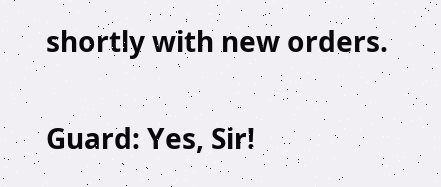shortly with new orders.

Guard: Yes, Sir!